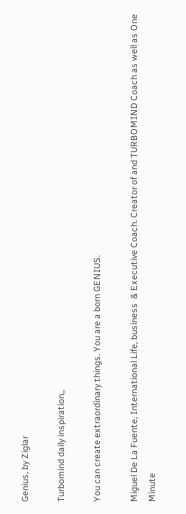Genius, by Ziglar

Turbomind daily inspiration,,

You can create extraordinary things. You are a born GENIUS.

Miguel De La Fuente, International Life, business  & Executive Coach. Creator of and TURBOMIND Coach as well as One Minute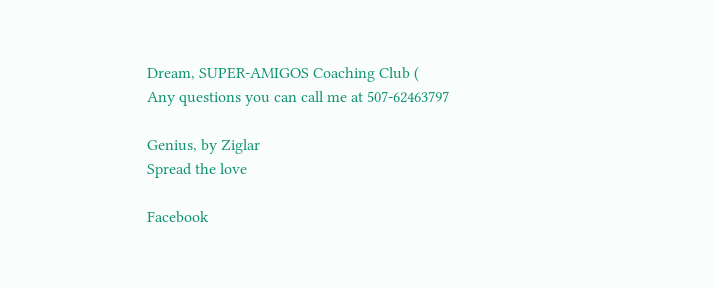Dream, SUPER-AMIGOS Coaching Club (
Any questions you can call me at 507-62463797

Genius, by Ziglar
Spread the love

Facebook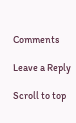Comments

Leave a Reply

Scroll to top